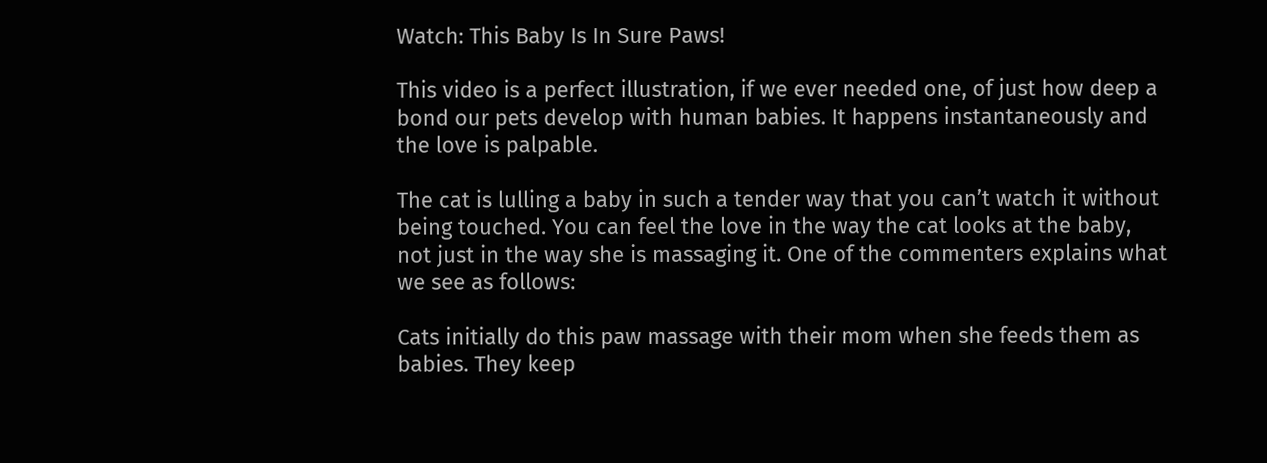Watch: This Baby Is In Sure Paws!

This video is a perfect illustration, if we ever needed one, of just how deep a bond our pets develop with human babies. It happens instantaneously and the love is palpable.

The cat is lulling a baby in such a tender way that you can’t watch it without being touched. You can feel the love in the way the cat looks at the baby, not just in the way she is massaging it. One of the commenters explains what we see as follows:

Cats initially do this paw massage with their mom when she feeds them as babies. They keep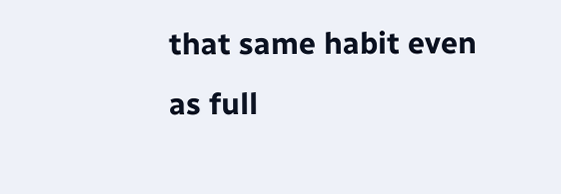that same habit even as full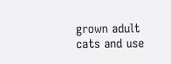grown adult cats and use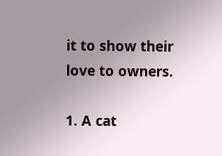it to show their love to owners.

1. A cat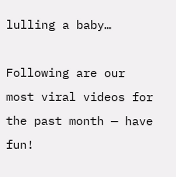lulling a baby…

Following are our most viral videos for the past month — have fun!